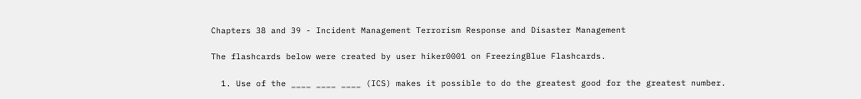Chapters 38 and 39 - Incident Management Terrorism Response and Disaster Management

The flashcards below were created by user hiker0001 on FreezingBlue Flashcards.

  1. Use of the ____ ____ ____ (ICS) makes it possible to do the greatest good for the greatest number.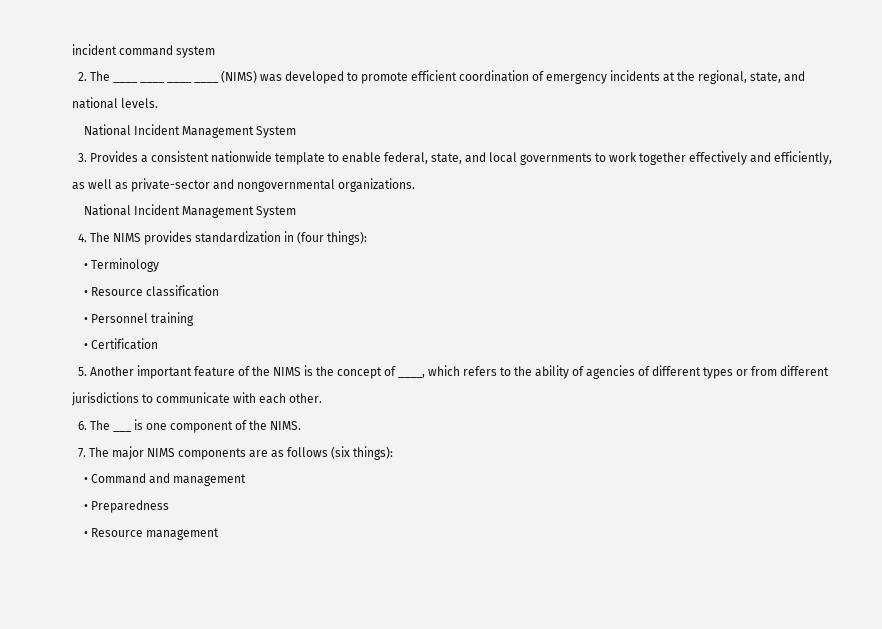incident command system
  2. The ____ ____ ____ ____ (NIMS) was developed to promote efficient coordination of emergency incidents at the regional, state, and national levels.
    National Incident Management System
  3. Provides a consistent nationwide template to enable federal, state, and local governments to work together effectively and efficiently, as well as private-sector and nongovernmental organizations.
    National Incident Management System
  4. The NIMS provides standardization in (four things):
    • Terminology
    • Resource classification
    • Personnel training
    • Certification
  5. Another important feature of the NIMS is the concept of ____, which refers to the ability of agencies of different types or from different jurisdictions to communicate with each other.
  6. The ___ is one component of the NIMS.
  7. The major NIMS components are as follows (six things):
    • Command and management
    • Preparedness
    • Resource management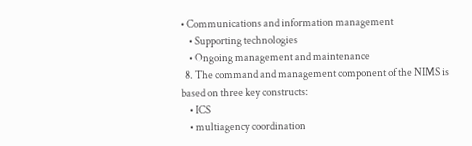• Communications and information management
    • Supporting technologies
    • Ongoing management and maintenance
  8. The command and management component of the NIMS is based on three key constructs:
    • ICS
    • multiagency coordination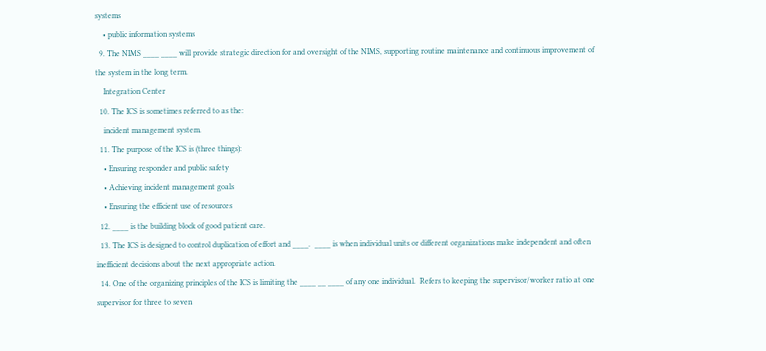systems
    • public information systems
  9. The NIMS ____ ____ will provide strategic direction for and oversight of the NIMS, supporting routine maintenance and continuous improvement of the system in the long term.
    Integration Center
  10. The ICS is sometimes referred to as the:
    incident management system.
  11. The purpose of the ICS is (three things):
    • Ensuring responder and public safety
    • Achieving incident management goals
    • Ensuring the efficient use of resources
  12. ____ is the building block of good patient care.
  13. The ICS is designed to control duplication of effort and ____.  ____ is when individual units or different organizations make independent and often inefficient decisions about the next appropriate action.
  14. One of the organizing principles of the ICS is limiting the ____ __ ____ of any one individual.  Refers to keeping the supervisor/worker ratio at one supervisor for three to seven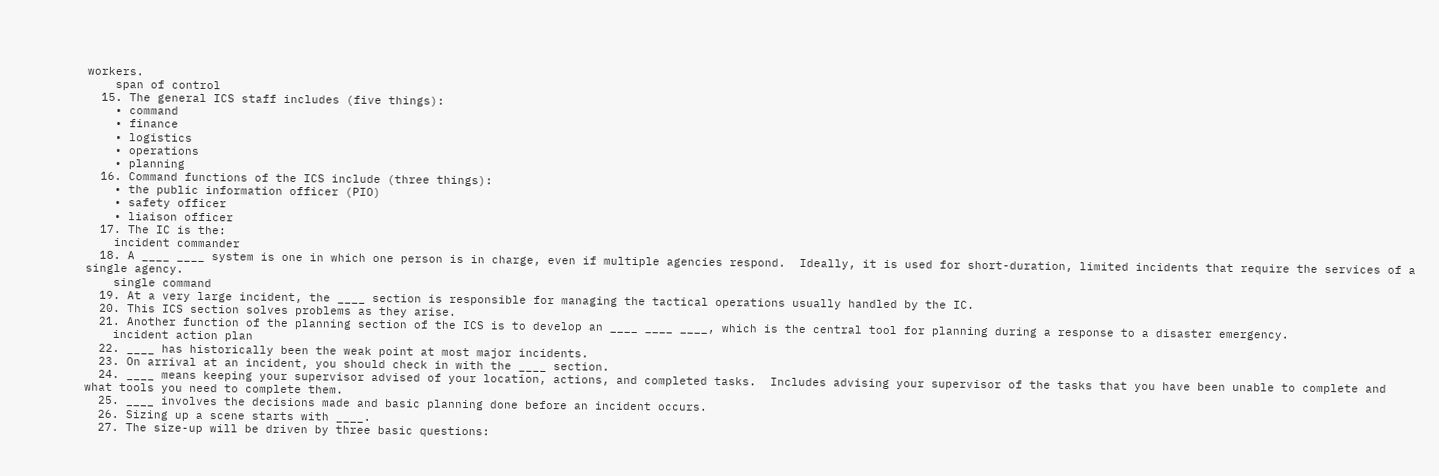workers.
    span of control
  15. The general ICS staff includes (five things):
    • command
    • finance
    • logistics
    • operations
    • planning
  16. Command functions of the ICS include (three things):
    • the public information officer (PIO)
    • safety officer
    • liaison officer
  17. The IC is the:
    incident commander
  18. A ____ ____ system is one in which one person is in charge, even if multiple agencies respond.  Ideally, it is used for short-duration, limited incidents that require the services of a single agency.
    single command
  19. At a very large incident, the ____ section is responsible for managing the tactical operations usually handled by the IC.
  20. This ICS section solves problems as they arise.
  21. Another function of the planning section of the ICS is to develop an ____ ____ ____, which is the central tool for planning during a response to a disaster emergency.
    incident action plan
  22. ____ has historically been the weak point at most major incidents.
  23. On arrival at an incident, you should check in with the ____ section.
  24. ____ means keeping your supervisor advised of your location, actions, and completed tasks.  Includes advising your supervisor of the tasks that you have been unable to complete and what tools you need to complete them.
  25. ____ involves the decisions made and basic planning done before an incident occurs.
  26. Sizing up a scene starts with ____.
  27. The size-up will be driven by three basic questions: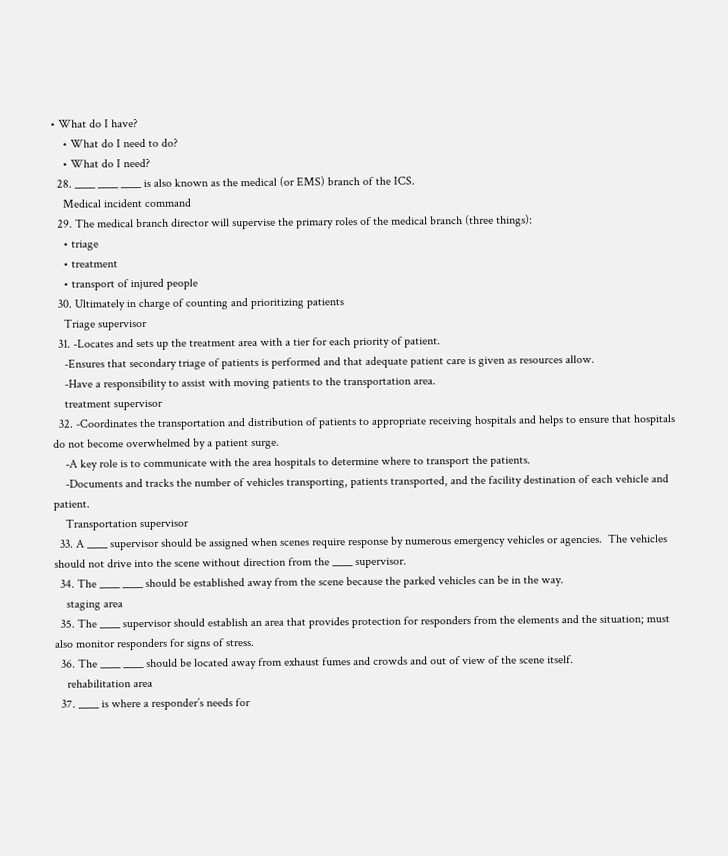• What do I have?
    • What do I need to do?
    • What do I need?
  28. ____ ____ ____ is also known as the medical (or EMS) branch of the ICS.
    Medical incident command
  29. The medical branch director will supervise the primary roles of the medical branch (three things):
    • triage
    • treatment
    • transport of injured people
  30. Ultimately in charge of counting and prioritizing patients
    Triage supervisor
  31. -Locates and sets up the treatment area with a tier for each priority of patient.
    -Ensures that secondary triage of patients is performed and that adequate patient care is given as resources allow.
    -Have a responsibility to assist with moving patients to the transportation area.
    treatment supervisor
  32. -Coordinates the transportation and distribution of patients to appropriate receiving hospitals and helps to ensure that hospitals do not become overwhelmed by a patient surge.
    -A key role is to communicate with the area hospitals to determine where to transport the patients.
    -Documents and tracks the number of vehicles transporting, patients transported, and the facility destination of each vehicle and patient.
    Transportation supervisor
  33. A ____ supervisor should be assigned when scenes require response by numerous emergency vehicles or agencies.  The vehicles should not drive into the scene without direction from the ____ supervisor.
  34. The ____ ____ should be established away from the scene because the parked vehicles can be in the way.
    staging area
  35. The ____ supervisor should establish an area that provides protection for responders from the elements and the situation; must also monitor responders for signs of stress.
  36. The ____ ____ should be located away from exhaust fumes and crowds and out of view of the scene itself.
    rehabilitation area
  37. ____ is where a responder’s needs for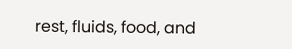rest, fluids, food, and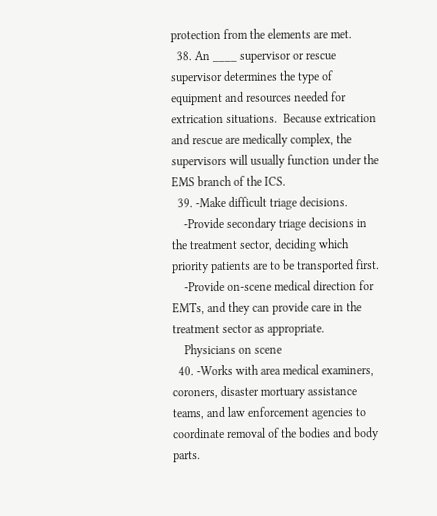protection from the elements are met.
  38. An ____ supervisor or rescue supervisor determines the type of equipment and resources needed for extrication situations.  Because extrication and rescue are medically complex, the supervisors will usually function under the EMS branch of the ICS.
  39. -Make difficult triage decisions.
    -Provide secondary triage decisions in the treatment sector, deciding which priority patients are to be transported first.
    -Provide on-scene medical direction for EMTs, and they can provide care in the treatment sector as appropriate.
    Physicians on scene
  40. -Works with area medical examiners, coroners, disaster mortuary assistance teams, and law enforcement agencies to coordinate removal of the bodies and body parts.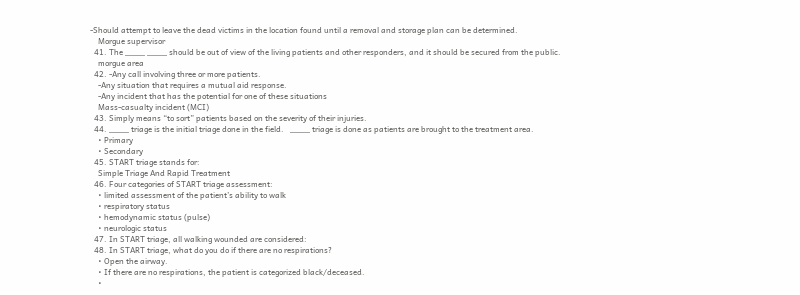-Should attempt to leave the dead victims in the location found until a removal and storage plan can be determined.
    Morgue supervisor
  41. The ____ ____ should be out of view of the living patients and other responders, and it should be secured from the public.
    morgue area
  42. -Any call involving three or more patients.
    -Any situation that requires a mutual aid response.
    -Any incident that has the potential for one of these situations
    Mass-casualty incident (MCI)
  43. Simply means “to sort” patients based on the severity of their injuries.
  44. ____ triage is the initial triage done in the field.   ____ triage is done as patients are brought to the treatment area.
    • Primary
    • Secondary
  45. START triage stands for:
    Simple Triage And Rapid Treatment
  46. Four categories of START triage assessment:
    • limited assessment of the patient’s ability to walk
    • respiratory status
    • hemodynamic status (pulse)
    • neurologic status
  47. In START triage, all walking wounded are considered:
  48. In START triage, what do you do if there are no respirations?
    • Open the airway.
    • If there are no respirations, the patient is categorized black/deceased.
    •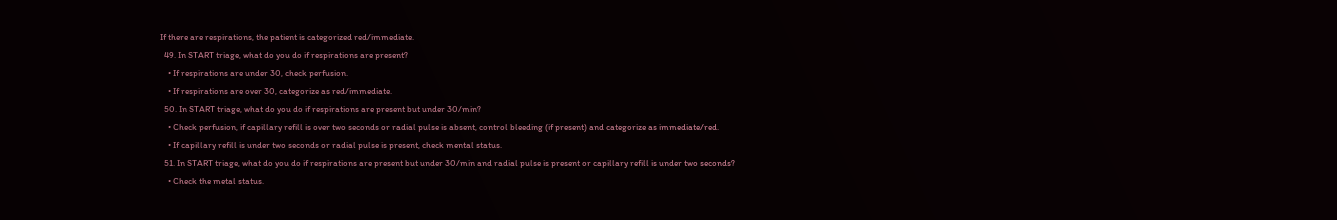If there are respirations, the patient is categorized red/immediate.
  49. In START triage, what do you do if respirations are present?
    • If respirations are under 30, check perfusion.
    • If respirations are over 30, categorize as red/immediate.
  50. In START triage, what do you do if respirations are present but under 30/min?
    • Check perfusion, if capillary refill is over two seconds or radial pulse is absent, control bleeding (if present) and categorize as immediate/red.
    • If capillary refill is under two seconds or radial pulse is present, check mental status.
  51. In START triage, what do you do if respirations are present but under 30/min and radial pulse is present or capillary refill is under two seconds?
    • Check the metal status.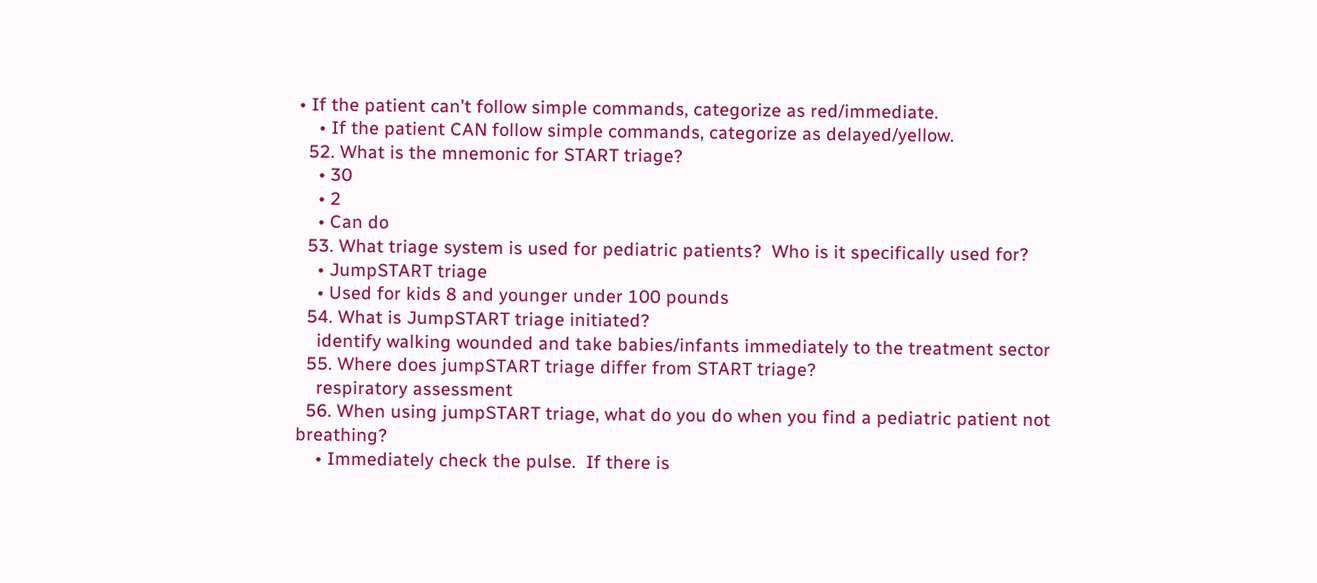• If the patient can't follow simple commands, categorize as red/immediate.
    • If the patient CAN follow simple commands, categorize as delayed/yellow.
  52. What is the mnemonic for START triage?
    • 30
    • 2
    • Can do
  53. What triage system is used for pediatric patients?  Who is it specifically used for?
    • JumpSTART triage
    • Used for kids 8 and younger under 100 pounds
  54. What is JumpSTART triage initiated?
    identify walking wounded and take babies/infants immediately to the treatment sector
  55. Where does jumpSTART triage differ from START triage?
    respiratory assessment
  56. When using jumpSTART triage, what do you do when you find a pediatric patient not breathing?
    • Immediately check the pulse.  If there is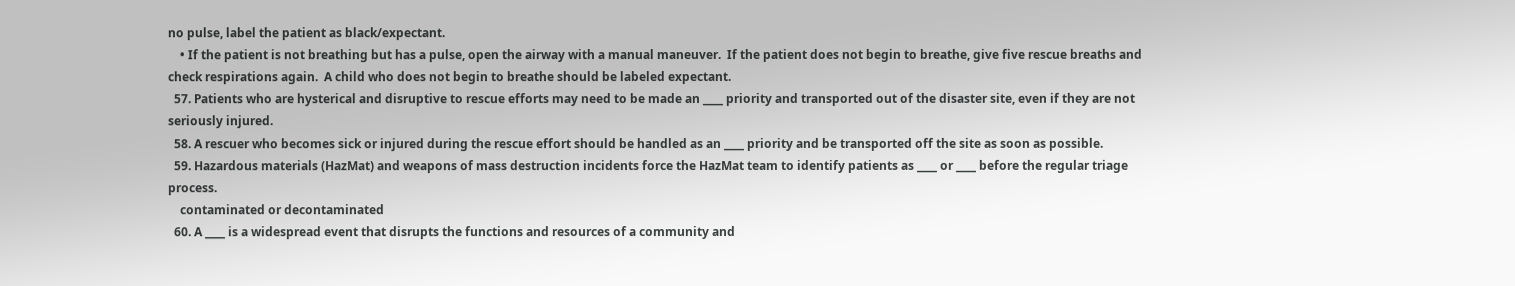no pulse, label the patient as black/expectant.
    • If the patient is not breathing but has a pulse, open the airway with a manual maneuver.  If the patient does not begin to breathe, give five rescue breaths and check respirations again.  A child who does not begin to breathe should be labeled expectant.
  57. Patients who are hysterical and disruptive to rescue efforts may need to be made an ____ priority and transported out of the disaster site, even if they are not seriously injured.
  58. A rescuer who becomes sick or injured during the rescue effort should be handled as an ____ priority and be transported off the site as soon as possible.
  59. Hazardous materials (HazMat) and weapons of mass destruction incidents force the HazMat team to identify patients as ____ or ____ before the regular triage process.
    contaminated or decontaminated
  60. A ____ is a widespread event that disrupts the functions and resources of a community and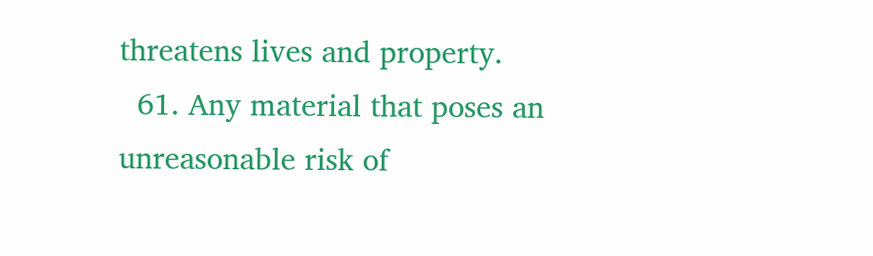threatens lives and property.
  61. Any material that poses an unreasonable risk of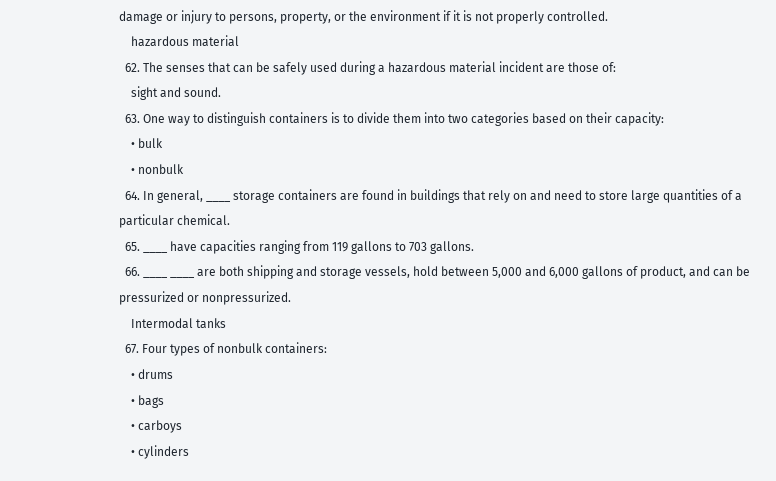damage or injury to persons, property, or the environment if it is not properly controlled.
    hazardous material
  62. The senses that can be safely used during a hazardous material incident are those of:
    sight and sound.
  63. One way to distinguish containers is to divide them into two categories based on their capacity:
    • bulk
    • nonbulk
  64. In general, ____ storage containers are found in buildings that rely on and need to store large quantities of a particular chemical.
  65. ____ have capacities ranging from 119 gallons to 703 gallons.
  66. ____ ____ are both shipping and storage vessels, hold between 5,000 and 6,000 gallons of product, and can be pressurized or nonpressurized.
    Intermodal tanks
  67. Four types of nonbulk containers:
    • drums
    • bags
    • carboys
    • cylinders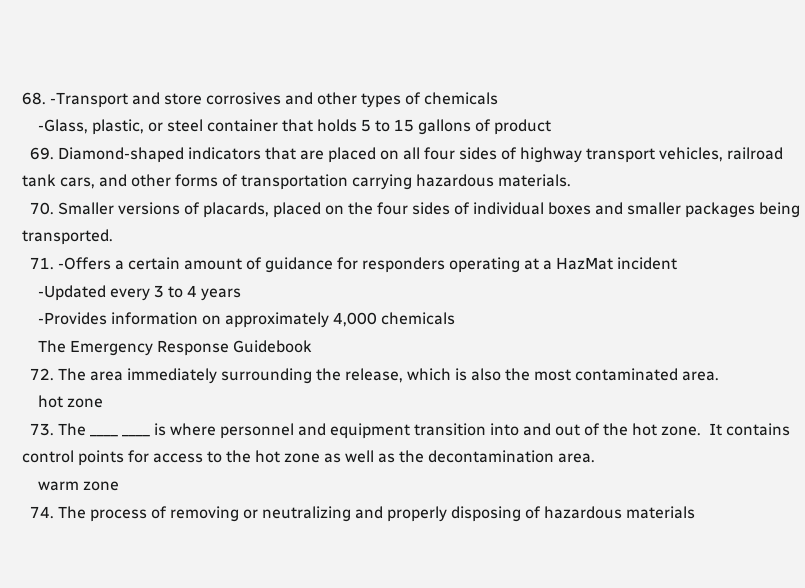68. -Transport and store corrosives and other types of chemicals
    -Glass, plastic, or steel container that holds 5 to 15 gallons of product
  69. Diamond-shaped indicators that are placed on all four sides of highway transport vehicles, railroad tank cars, and other forms of transportation carrying hazardous materials.
  70. Smaller versions of placards, placed on the four sides of individual boxes and smaller packages being transported.
  71. -Offers a certain amount of guidance for responders operating at a HazMat incident
    -Updated every 3 to 4 years
    -Provides information on approximately 4,000 chemicals
    The Emergency Response Guidebook
  72. The area immediately surrounding the release, which is also the most contaminated area.
    hot zone
  73. The ____ ____ is where personnel and equipment transition into and out of the hot zone.  It contains control points for access to the hot zone as well as the decontamination area.
    warm zone
  74. The process of removing or neutralizing and properly disposing of hazardous materials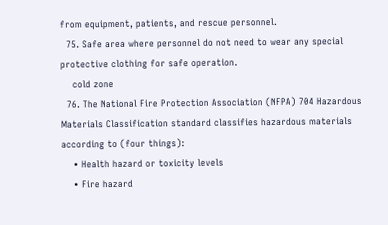from equipment, patients, and rescue personnel.
  75. Safe area where personnel do not need to wear any special protective clothing for safe operation.
    cold zone
  76. The National Fire Protection Association (NFPA) 704 Hazardous Materials Classification standard classifies hazardous materials according to (four things):
    • Health hazard or toxicity levels
    • Fire hazard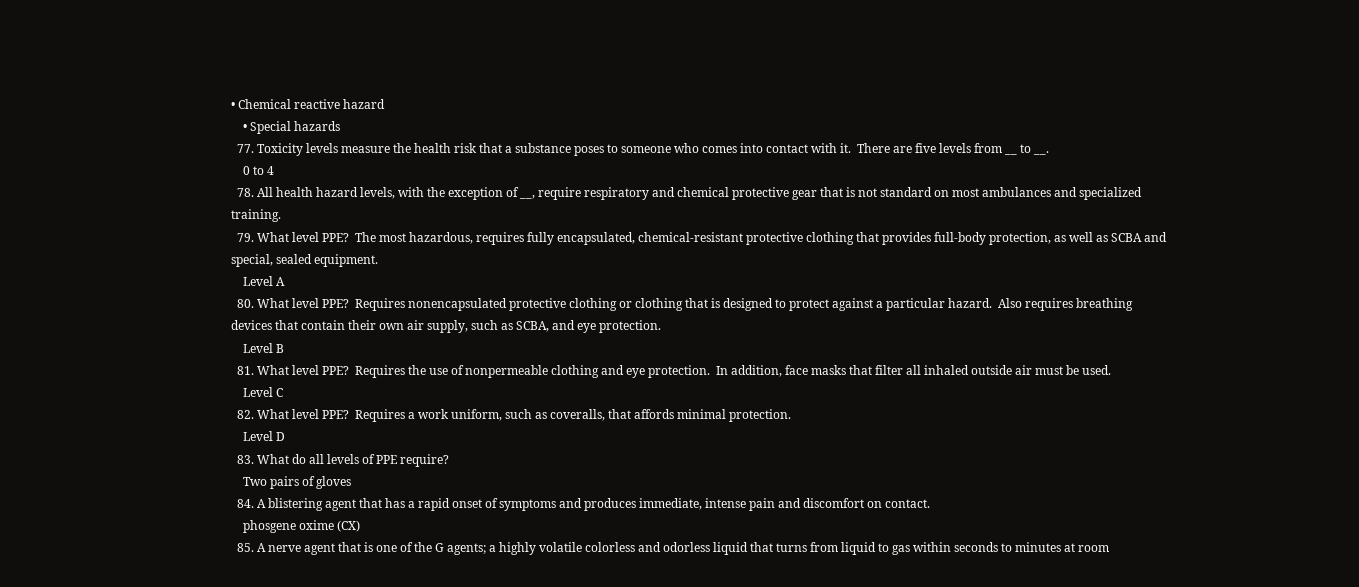• Chemical reactive hazard
    • Special hazards
  77. Toxicity levels measure the health risk that a substance poses to someone who comes into contact with it.  There are five levels from __ to __.
    0 to 4
  78. All health hazard levels, with the exception of __, require respiratory and chemical protective gear that is not standard on most ambulances and specialized training.
  79. What level PPE?  The most hazardous, requires fully encapsulated, chemical-resistant protective clothing that provides full-body protection, as well as SCBA and special, sealed equipment.
    Level A
  80. What level PPE?  Requires nonencapsulated protective clothing or clothing that is designed to protect against a particular hazard.  Also requires breathing devices that contain their own air supply, such as SCBA, and eye protection.
    Level B
  81. What level PPE?  Requires the use of nonpermeable clothing and eye protection.  In addition, face masks that filter all inhaled outside air must be used.
    Level C
  82. What level PPE?  Requires a work uniform, such as coveralls, that affords minimal protection.
    Level D
  83. What do all levels of PPE require?
    Two pairs of gloves
  84. A blistering agent that has a rapid onset of symptoms and produces immediate, intense pain and discomfort on contact.
    phosgene oxime (CX)
  85. A nerve agent that is one of the G agents; a highly volatile colorless and odorless liquid that turns from liquid to gas within seconds to minutes at room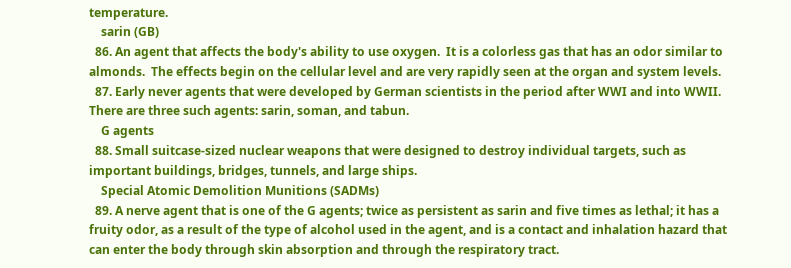temperature.
    sarin (GB)
  86. An agent that affects the body's ability to use oxygen.  It is a colorless gas that has an odor similar to almonds.  The effects begin on the cellular level and are very rapidly seen at the organ and system levels.
  87. Early never agents that were developed by German scientists in the period after WWI and into WWII.  There are three such agents: sarin, soman, and tabun.
    G agents
  88. Small suitcase-sized nuclear weapons that were designed to destroy individual targets, such as important buildings, bridges, tunnels, and large ships.
    Special Atomic Demolition Munitions (SADMs)
  89. A nerve agent that is one of the G agents; twice as persistent as sarin and five times as lethal; it has a fruity odor, as a result of the type of alcohol used in the agent, and is a contact and inhalation hazard that can enter the body through skin absorption and through the respiratory tract.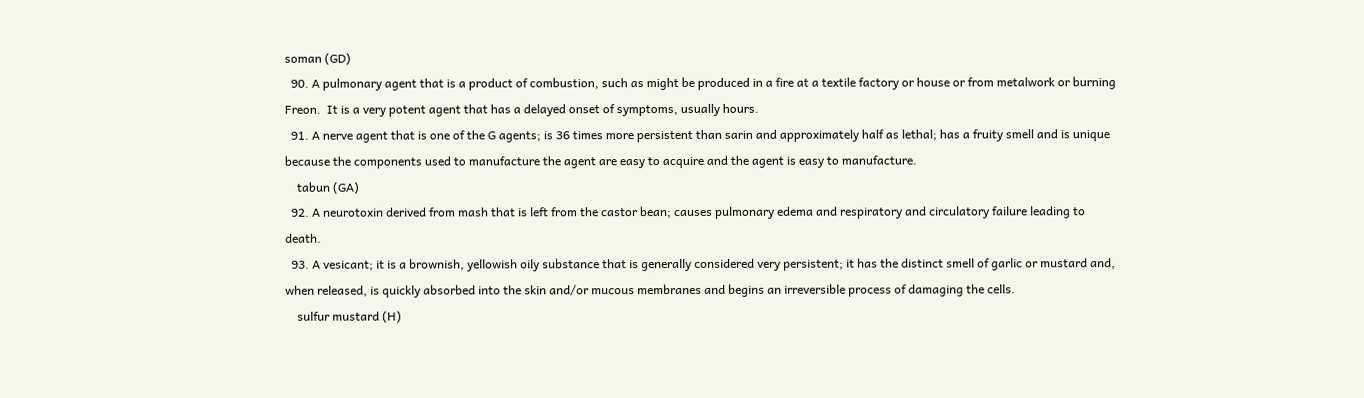soman (GD)
  90. A pulmonary agent that is a product of combustion, such as might be produced in a fire at a textile factory or house or from metalwork or burning Freon.  It is a very potent agent that has a delayed onset of symptoms, usually hours.
  91. A nerve agent that is one of the G agents; is 36 times more persistent than sarin and approximately half as lethal; has a fruity smell and is unique because the components used to manufacture the agent are easy to acquire and the agent is easy to manufacture.
    tabun (GA)
  92. A neurotoxin derived from mash that is left from the castor bean; causes pulmonary edema and respiratory and circulatory failure leading to death.
  93. A vesicant; it is a brownish, yellowish oily substance that is generally considered very persistent; it has the distinct smell of garlic or mustard and, when released, is quickly absorbed into the skin and/or mucous membranes and begins an irreversible process of damaging the cells.
    sulfur mustard (H)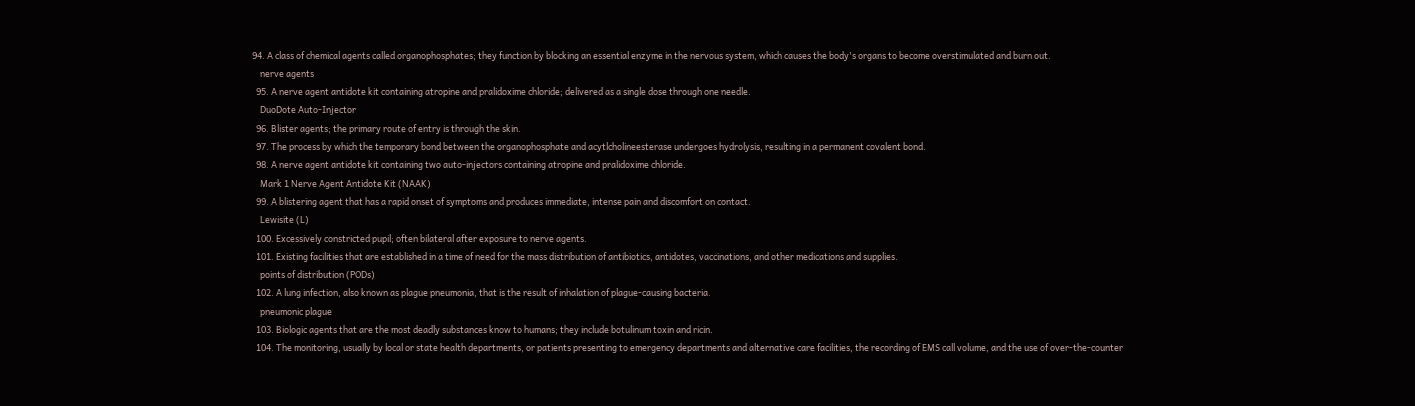94. A class of chemical agents called organophosphates; they function by blocking an essential enzyme in the nervous system, which causes the body's organs to become overstimulated and burn out.
    nerve agents
  95. A nerve agent antidote kit containing atropine and pralidoxime chloride; delivered as a single dose through one needle.
    DuoDote Auto-Injector
  96. Blister agents; the primary route of entry is through the skin.
  97. The process by which the temporary bond between the organophosphate and acytlcholineesterase undergoes hydrolysis, resulting in a permanent covalent bond.
  98. A nerve agent antidote kit containing two auto-injectors containing atropine and pralidoxime chloride.
    Mark 1 Nerve Agent Antidote Kit (NAAK)
  99. A blistering agent that has a rapid onset of symptoms and produces immediate, intense pain and discomfort on contact.
    Lewisite (L)
  100. Excessively constricted pupil; often bilateral after exposure to nerve agents.
  101. Existing facilities that are established in a time of need for the mass distribution of antibiotics, antidotes, vaccinations, and other medications and supplies.
    points of distribution (PODs)
  102. A lung infection, also known as plague pneumonia, that is the result of inhalation of plague-causing bacteria.
    pneumonic plague
  103. Biologic agents that are the most deadly substances know to humans; they include botulinum toxin and ricin.
  104. The monitoring, usually by local or state health departments, or patients presenting to emergency departments and alternative care facilities, the recording of EMS call volume, and the use of over-the-counter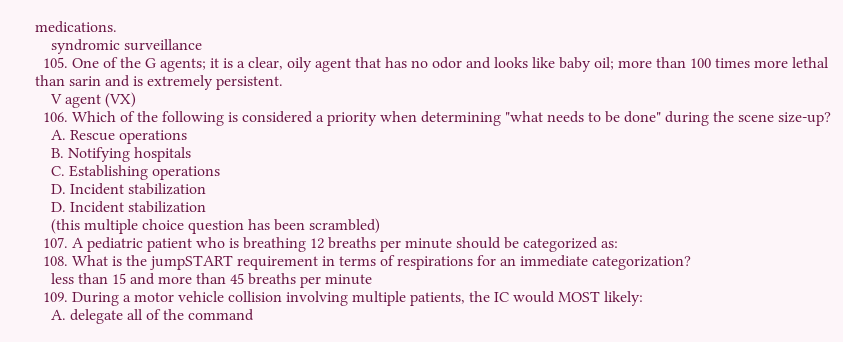medications.
    syndromic surveillance
  105. One of the G agents; it is a clear, oily agent that has no odor and looks like baby oil; more than 100 times more lethal than sarin and is extremely persistent.
    V agent (VX)
  106. Which of the following is considered a priority when determining "what needs to be done" during the scene size-up?
    A. Rescue operations
    B. Notifying hospitals
    C. Establishing operations
    D. Incident stabilization
    D. Incident stabilization
    (this multiple choice question has been scrambled)
  107. A pediatric patient who is breathing 12 breaths per minute should be categorized as:
  108. What is the jumpSTART requirement in terms of respirations for an immediate categorization?
    less than 15 and more than 45 breaths per minute
  109. During a motor vehicle collision involving multiple patients, the IC would MOST likely:
    A. delegate all of the command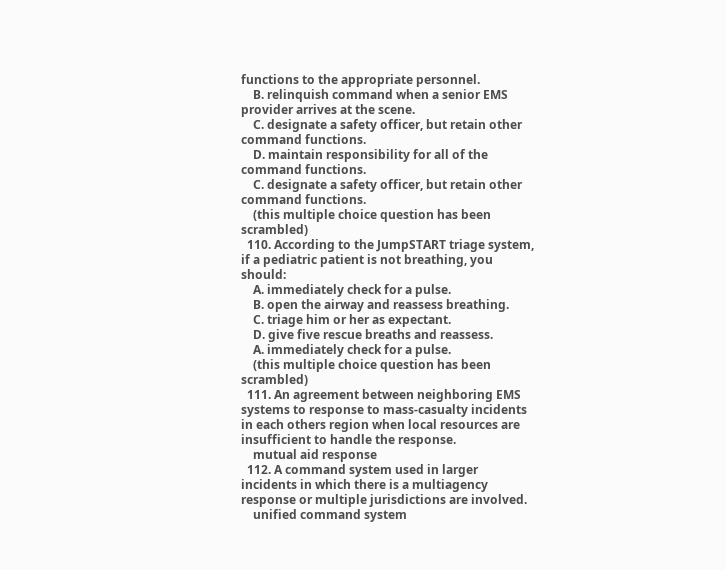functions to the appropriate personnel.
    B. relinquish command when a senior EMS provider arrives at the scene.
    C. designate a safety officer, but retain other command functions.
    D. maintain responsibility for all of the command functions.
    C. designate a safety officer, but retain other command functions.
    (this multiple choice question has been scrambled)
  110. According to the JumpSTART triage system, if a pediatric patient is not breathing, you should:
    A. immediately check for a pulse.
    B. open the airway and reassess breathing.
    C. triage him or her as expectant.
    D. give five rescue breaths and reassess.
    A. immediately check for a pulse.
    (this multiple choice question has been scrambled)
  111. An agreement between neighboring EMS systems to response to mass-casualty incidents in each others region when local resources are insufficient to handle the response.
    mutual aid response
  112. A command system used in larger incidents in which there is a multiagency response or multiple jurisdictions are involved.
    unified command system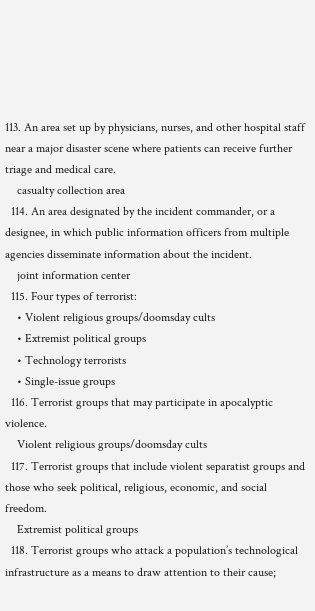113. An area set up by physicians, nurses, and other hospital staff near a major disaster scene where patients can receive further triage and medical care.
    casualty collection area
  114. An area designated by the incident commander, or a designee, in which public information officers from multiple agencies disseminate information about the incident.
    joint information center
  115. Four types of terrorist:
    • Violent religious groups/doomsday cults
    • Extremist political groups
    • Technology terrorists
    • Single-issue groups
  116. Terrorist groups that may participate in apocalyptic violence.
    Violent religious groups/doomsday cults
  117. Terrorist groups that include violent separatist groups and those who seek political, religious, economic, and social freedom.
    Extremist political groups
  118. Terrorist groups who attack a population’s technological infrastructure as a means to draw attention to their cause;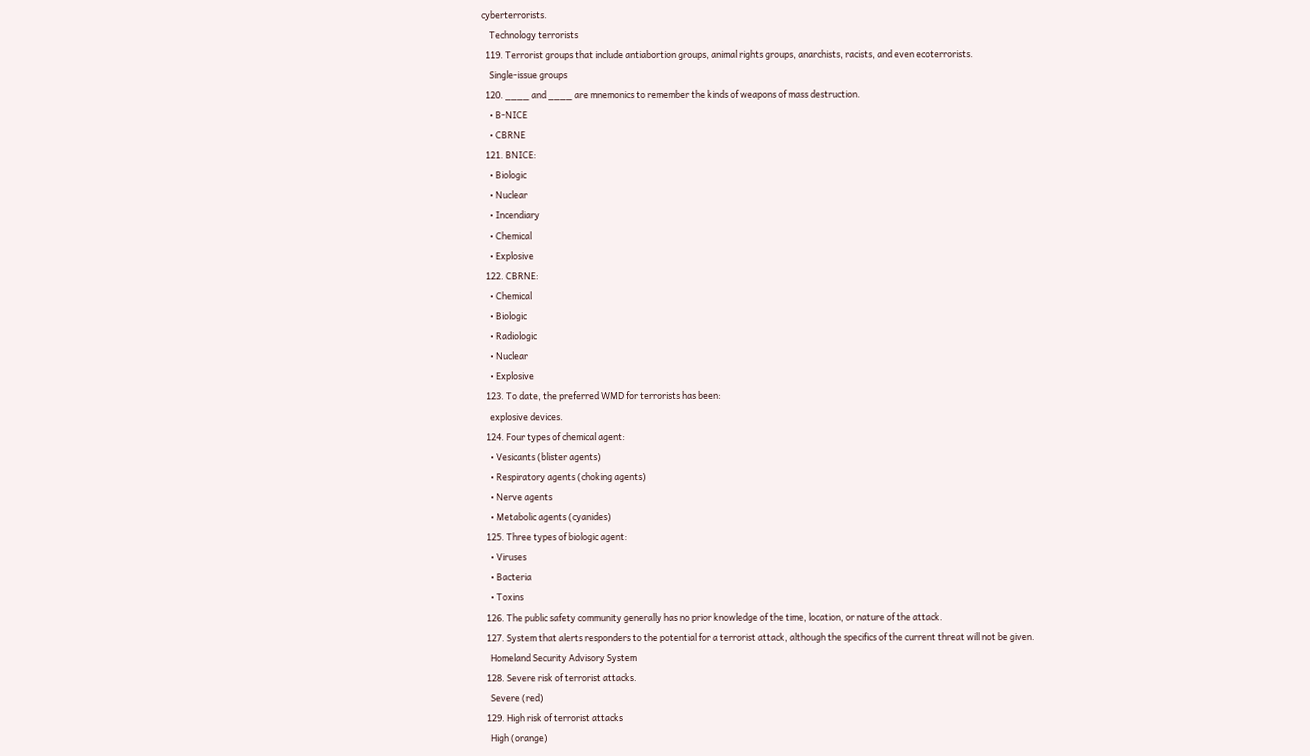cyberterrorists.
    Technology terrorists
  119. Terrorist groups that include antiabortion groups, animal rights groups, anarchists, racists, and even ecoterrorists.
    Single-issue groups
  120. ____ and ____ are mnemonics to remember the kinds of weapons of mass destruction.
    • B-NICE
    • CBRNE
  121. BNICE:
    • Biologic
    • Nuclear
    • Incendiary
    • Chemical
    • Explosive
  122. CBRNE:
    • Chemical
    • Biologic
    • Radiologic
    • Nuclear
    • Explosive
  123. To date, the preferred WMD for terrorists has been:
    explosive devices.
  124. Four types of chemical agent:
    • Vesicants (blister agents)
    • Respiratory agents (choking agents)
    • Nerve agents
    • Metabolic agents (cyanides)
  125. Three types of biologic agent:
    • Viruses
    • Bacteria
    • Toxins
  126. The public safety community generally has no prior knowledge of the time, location, or nature of the attack.
  127. System that alerts responders to the potential for a terrorist attack, although the specifics of the current threat will not be given.
    Homeland Security Advisory System
  128. Severe risk of terrorist attacks.
    Severe (red)
  129. High risk of terrorist attacks
    High (orange)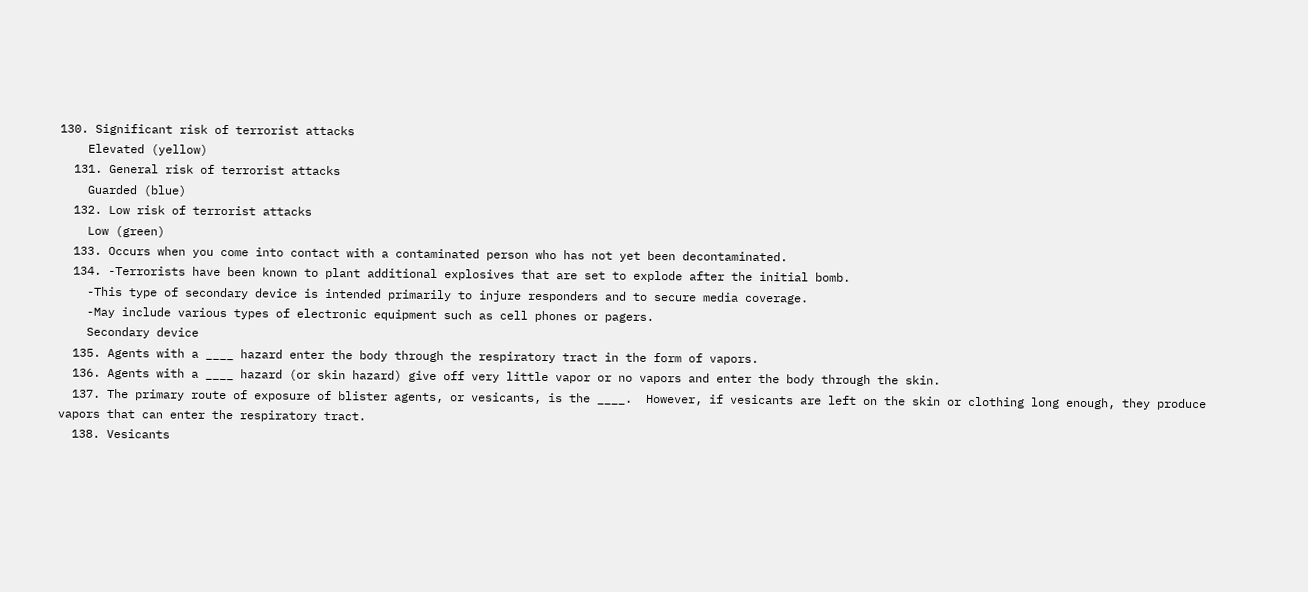130. Significant risk of terrorist attacks
    Elevated (yellow)
  131. General risk of terrorist attacks
    Guarded (blue)
  132. Low risk of terrorist attacks
    Low (green)
  133. Occurs when you come into contact with a contaminated person who has not yet been decontaminated.
  134. -Terrorists have been known to plant additional explosives that are set to explode after the initial bomb.
    -This type of secondary device is intended primarily to injure responders and to secure media coverage.
    -May include various types of electronic equipment such as cell phones or pagers.
    Secondary device
  135. Agents with a ____ hazard enter the body through the respiratory tract in the form of vapors.
  136. Agents with a ____ hazard (or skin hazard) give off very little vapor or no vapors and enter the body through the skin.
  137. The primary route of exposure of blister agents, or vesicants, is the ____.  However, if vesicants are left on the skin or clothing long enough, they produce vapors that can enter the respiratory tract.
  138. Vesicants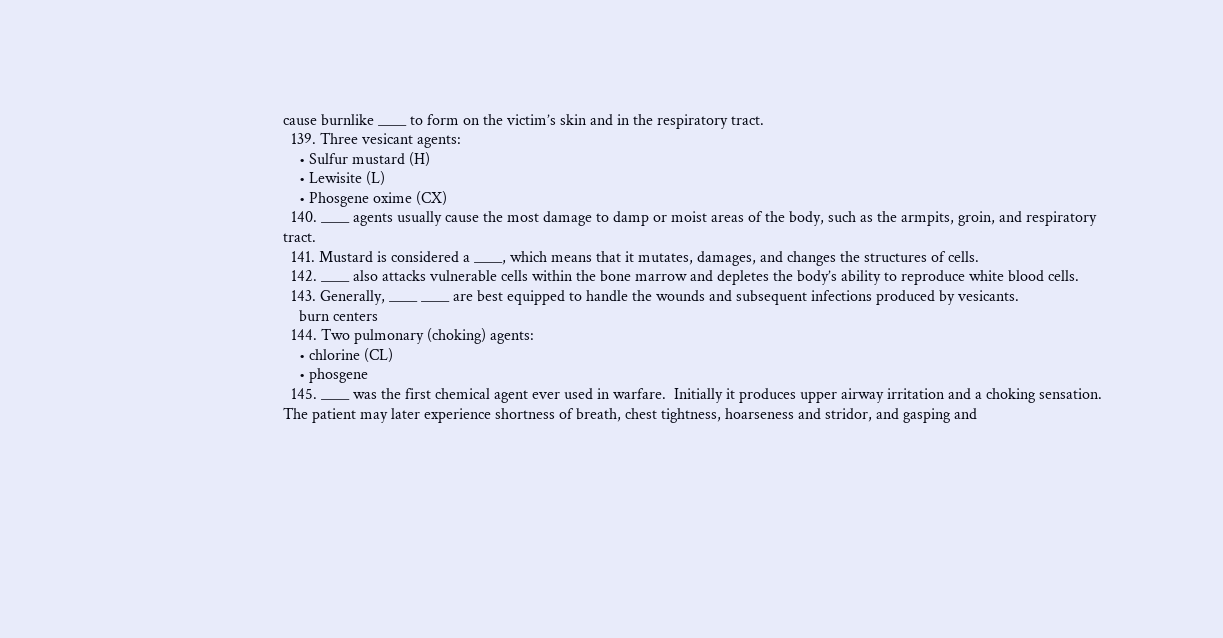cause burnlike ____ to form on the victim’s skin and in the respiratory tract.
  139. Three vesicant agents:
    • Sulfur mustard (H)
    • Lewisite (L)
    • Phosgene oxime (CX)
  140. ____ agents usually cause the most damage to damp or moist areas of the body, such as the armpits, groin, and respiratory tract.
  141. Mustard is considered a ____, which means that it mutates, damages, and changes the structures of cells.
  142. ____ also attacks vulnerable cells within the bone marrow and depletes the body’s ability to reproduce white blood cells.
  143. Generally, ____ ____ are best equipped to handle the wounds and subsequent infections produced by vesicants.
    burn centers
  144. Two pulmonary (choking) agents:
    • chlorine (CL)
    • phosgene
  145. ____ was the first chemical agent ever used in warfare.  Initially it produces upper airway irritation and a choking sensation.  The patient may later experience shortness of breath, chest tightness, hoarseness and stridor, and gasping and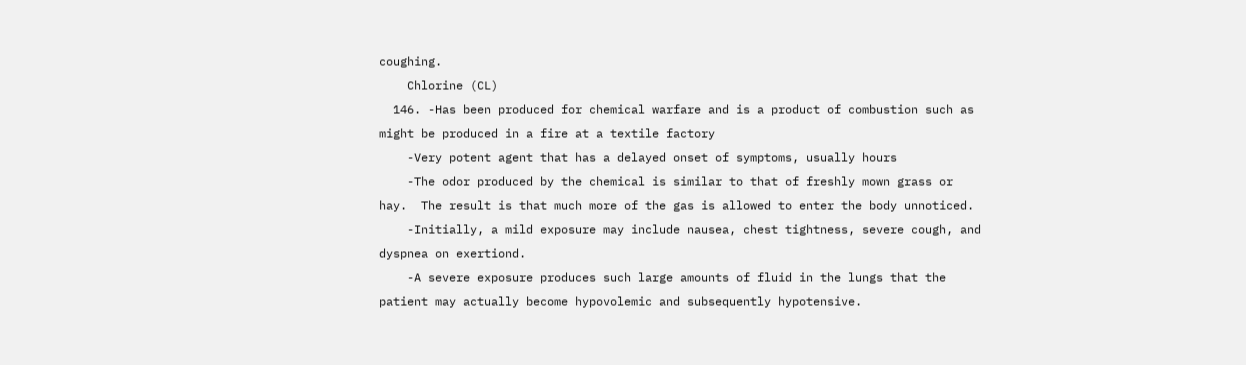coughing.
    Chlorine (CL)
  146. -Has been produced for chemical warfare and is a product of combustion such as might be produced in a fire at a textile factory
    -Very potent agent that has a delayed onset of symptoms, usually hours
    -The odor produced by the chemical is similar to that of freshly mown grass or hay.  The result is that much more of the gas is allowed to enter the body unnoticed.
    -Initially, a mild exposure may include nausea, chest tightness, severe cough, and dyspnea on exertiond.
    -A severe exposure produces such large amounts of fluid in the lungs that the patient may actually become hypovolemic and subsequently hypotensive.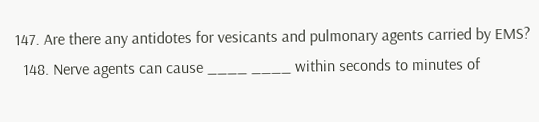147. Are there any antidotes for vesicants and pulmonary agents carried by EMS?
  148. Nerve agents can cause ____ ____ within seconds to minutes of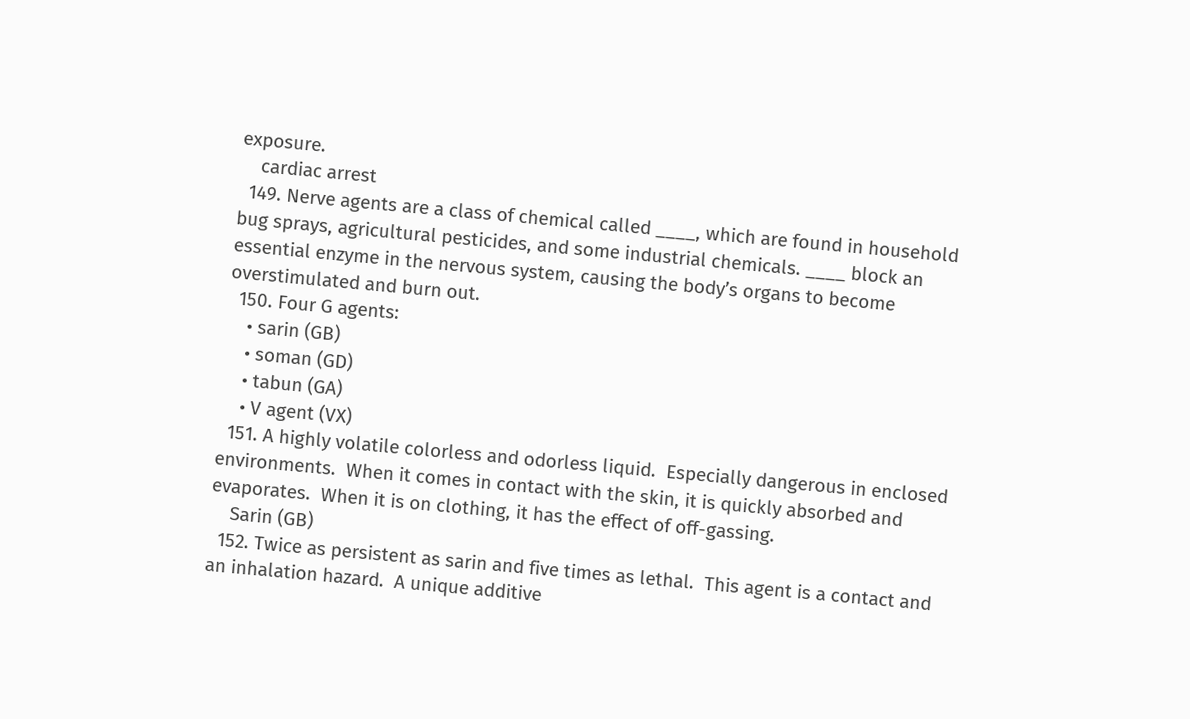exposure.
    cardiac arrest
  149. Nerve agents are a class of chemical called ____, which are found in household bug sprays, agricultural pesticides, and some industrial chemicals. ____ block an essential enzyme in the nervous system, causing the body’s organs to become overstimulated and burn out.
  150. Four G agents:
    • sarin (GB)
    • soman (GD)
    • tabun (GA)
    • V agent (VX)
  151. A highly volatile colorless and odorless liquid.  Especially dangerous in enclosed environments.  When it comes in contact with the skin, it is quickly absorbed and evaporates.  When it is on clothing, it has the effect of off-gassing.
    Sarin (GB)
  152. Twice as persistent as sarin and five times as lethal.  This agent is a contact and an inhalation hazard.  A unique additive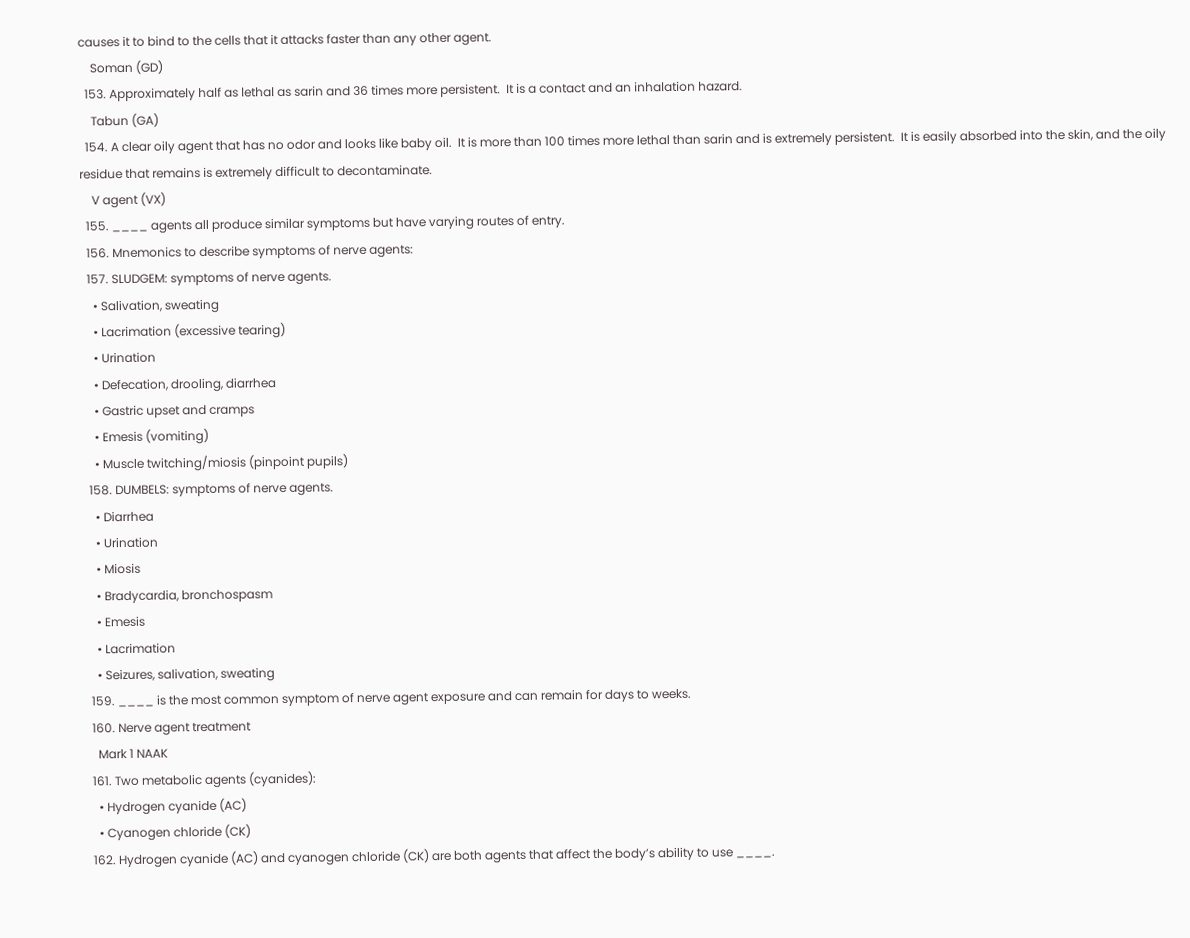causes it to bind to the cells that it attacks faster than any other agent.
    Soman (GD)
  153. Approximately half as lethal as sarin and 36 times more persistent.  It is a contact and an inhalation hazard.
    Tabun (GA)
  154. A clear oily agent that has no odor and looks like baby oil.  It is more than 100 times more lethal than sarin and is extremely persistent.  It is easily absorbed into the skin, and the oily residue that remains is extremely difficult to decontaminate.
    V agent (VX)
  155. ____ agents all produce similar symptoms but have varying routes of entry.
  156. Mnemonics to describe symptoms of nerve agents:
  157. SLUDGEM: symptoms of nerve agents.
    • Salivation, sweating
    • Lacrimation (excessive tearing)
    • Urination
    • Defecation, drooling, diarrhea
    • Gastric upset and cramps
    • Emesis (vomiting)
    • Muscle twitching/miosis (pinpoint pupils)
  158. DUMBELS: symptoms of nerve agents.
    • Diarrhea
    • Urination
    • Miosis
    • Bradycardia, bronchospasm
    • Emesis
    • Lacrimation
    • Seizures, salivation, sweating
  159. ____ is the most common symptom of nerve agent exposure and can remain for days to weeks.
  160. Nerve agent treatment
    Mark 1 NAAK
  161. Two metabolic agents (cyanides):
    • Hydrogen cyanide (AC)
    • Cyanogen chloride (CK)
  162. Hydrogen cyanide (AC) and cyanogen chloride (CK) are both agents that affect the body’s ability to use ____.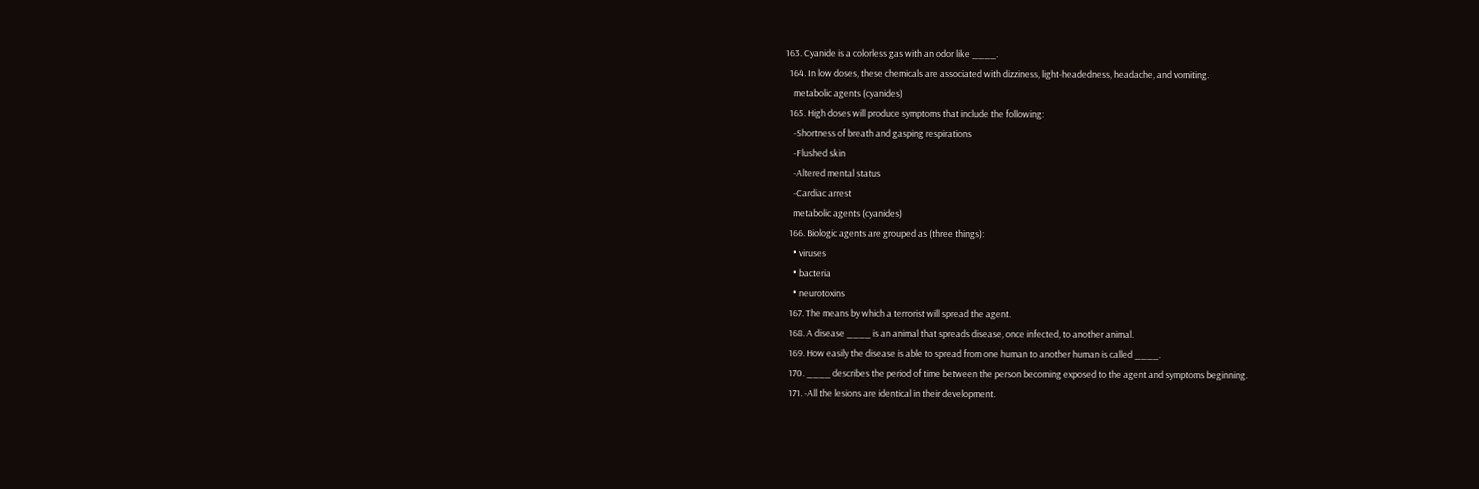163. Cyanide is a colorless gas with an odor like ____.
  164. In low doses, these chemicals are associated with dizziness, light-headedness, headache, and vomiting.
    metabolic agents (cyanides)
  165. High doses will produce symptoms that include the following:
    -Shortness of breath and gasping respirations
    -Flushed skin
    -Altered mental status
    -Cardiac arrest
    metabolic agents (cyanides)
  166. Biologic agents are grouped as (three things):
    • viruses
    • bacteria
    • neurotoxins
  167. The means by which a terrorist will spread the agent.
  168. A disease ____ is an animal that spreads disease, once infected, to another animal.
  169. How easily the disease is able to spread from one human to another human is called ____.
  170. ____ describes the period of time between the person becoming exposed to the agent and symptoms beginning.
  171. -All the lesions are identical in their development.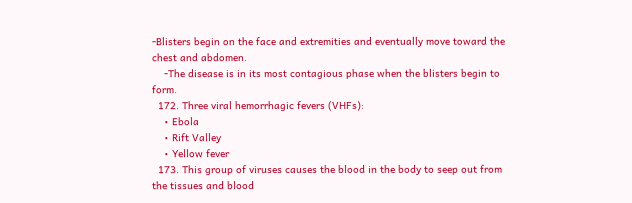-Blisters begin on the face and extremities and eventually move toward the chest and abdomen.
    -The disease is in its most contagious phase when the blisters begin to form.
  172. Three viral hemorrhagic fevers (VHFs):
    • Ebola
    • Rift Valley
    • Yellow fever
  173. This group of viruses causes the blood in the body to seep out from the tissues and blood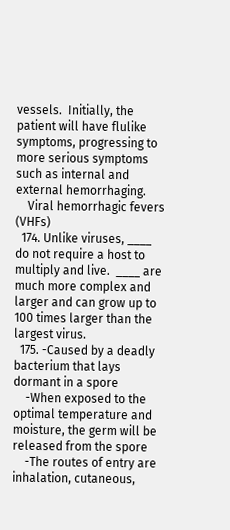vessels.  Initially, the patient will have flulike symptoms, progressing to more serious symptoms such as internal and external hemorrhaging.
    Viral hemorrhagic fevers (VHFs)
  174. Unlike viruses, ____ do not require a host to multiply and live.  ____ are much more complex and larger and can grow up to 100 times larger than the largest virus.
  175. -Caused by a deadly bacterium that lays dormant in a spore
    -When exposed to the optimal temperature and moisture, the germ will be released from the spore
    -The routes of entry are inhalation, cutaneous,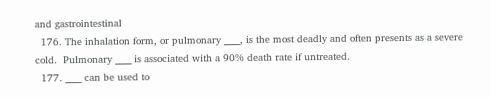and gastrointestinal
  176. The inhalation form, or pulmonary ____, is the most deadly and often presents as a severe cold.  Pulmonary ____ is associated with a 90% death rate if untreated.
  177. ____ can be used to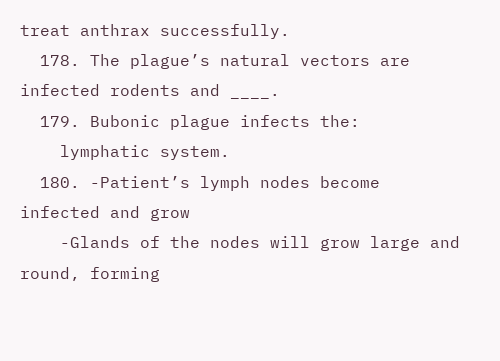treat anthrax successfully.
  178. The plague’s natural vectors are infected rodents and ____.
  179. Bubonic plague infects the:
    lymphatic system.
  180. -Patient’s lymph nodes become infected and grow
    -Glands of the nodes will grow large and round, forming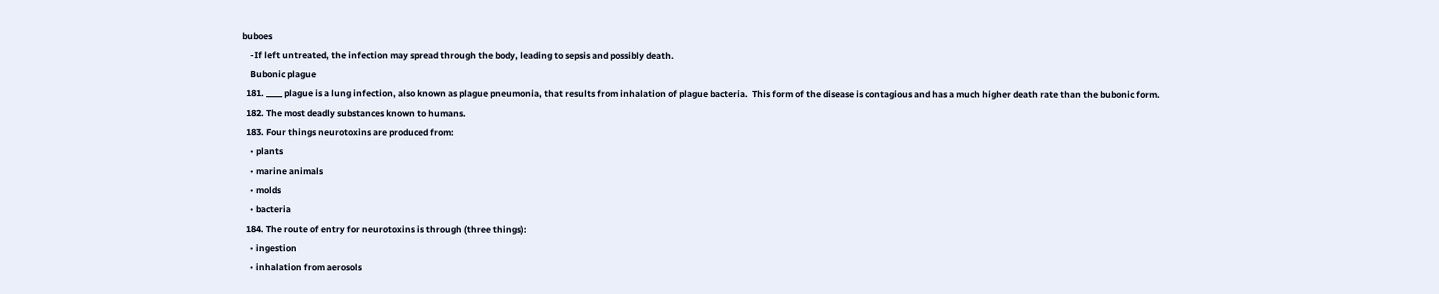buboes
    -If left untreated, the infection may spread through the body, leading to sepsis and possibly death.
    Bubonic plague
  181. ____ plague is a lung infection, also known as plague pneumonia, that results from inhalation of plague bacteria.  This form of the disease is contagious and has a much higher death rate than the bubonic form.
  182. The most deadly substances known to humans.
  183. Four things neurotoxins are produced from:
    • plants
    • marine animals
    • molds
    • bacteria
  184. The route of entry for neurotoxins is through (three things):
    • ingestion
    • inhalation from aerosols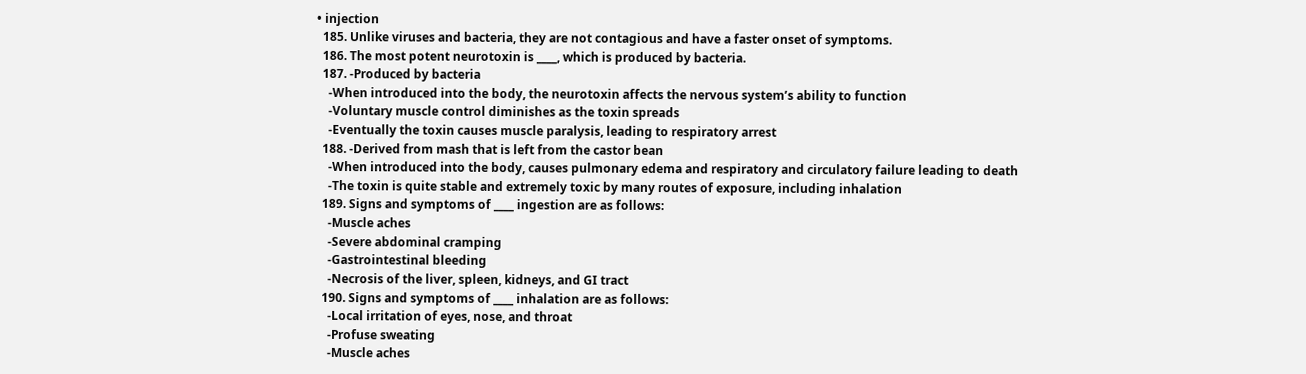• injection
  185. Unlike viruses and bacteria, they are not contagious and have a faster onset of symptoms.
  186. The most potent neurotoxin is ____, which is produced by bacteria.
  187. -Produced by bacteria
    -When introduced into the body, the neurotoxin affects the nervous system’s ability to function
    -Voluntary muscle control diminishes as the toxin spreads
    -Eventually the toxin causes muscle paralysis, leading to respiratory arrest
  188. -Derived from mash that is left from the castor bean
    -When introduced into the body, causes pulmonary edema and respiratory and circulatory failure leading to death
    -The toxin is quite stable and extremely toxic by many routes of exposure, including inhalation
  189. Signs and symptoms of ____ ingestion are as follows:
    -Muscle aches
    -Severe abdominal cramping
    -Gastrointestinal bleeding
    -Necrosis of the liver, spleen, kidneys, and GI tract
  190. Signs and symptoms of ____ inhalation are as follows:
    -Local irritation of eyes, nose, and throat
    -Profuse sweating
    -Muscle aches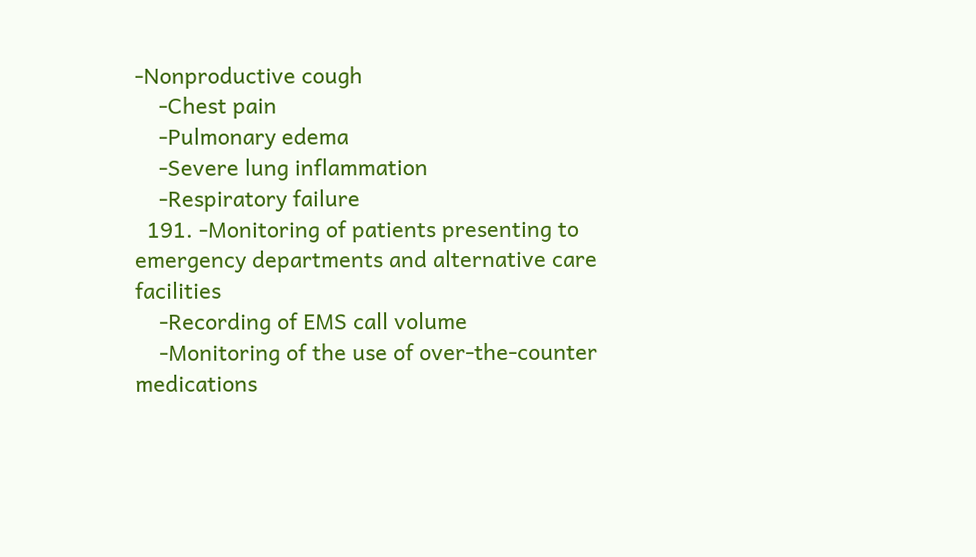-Nonproductive cough
    -Chest pain
    -Pulmonary edema
    -Severe lung inflammation
    -Respiratory failure
  191. -Monitoring of patients presenting to emergency departments and alternative care facilities
    -Recording of EMS call volume
    -Monitoring of the use of over-the-counter medications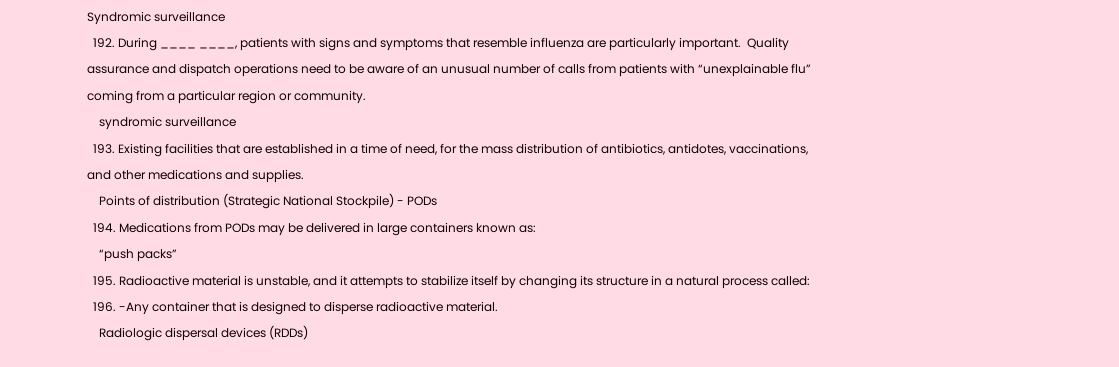Syndromic surveillance
  192. During ____ ____, patients with signs and symptoms that resemble influenza are particularly important.  Quality assurance and dispatch operations need to be aware of an unusual number of calls from patients with “unexplainable flu” coming from a particular region or community.
    syndromic surveillance
  193. Existing facilities that are established in a time of need, for the mass distribution of antibiotics, antidotes, vaccinations, and other medications and supplies.
    Points of distribution (Strategic National Stockpile) - PODs
  194. Medications from PODs may be delivered in large containers known as:
    “push packs”
  195. Radioactive material is unstable, and it attempts to stabilize itself by changing its structure in a natural process called:
  196. -Any container that is designed to disperse radioactive material.
    Radiologic dispersal devices (RDDs)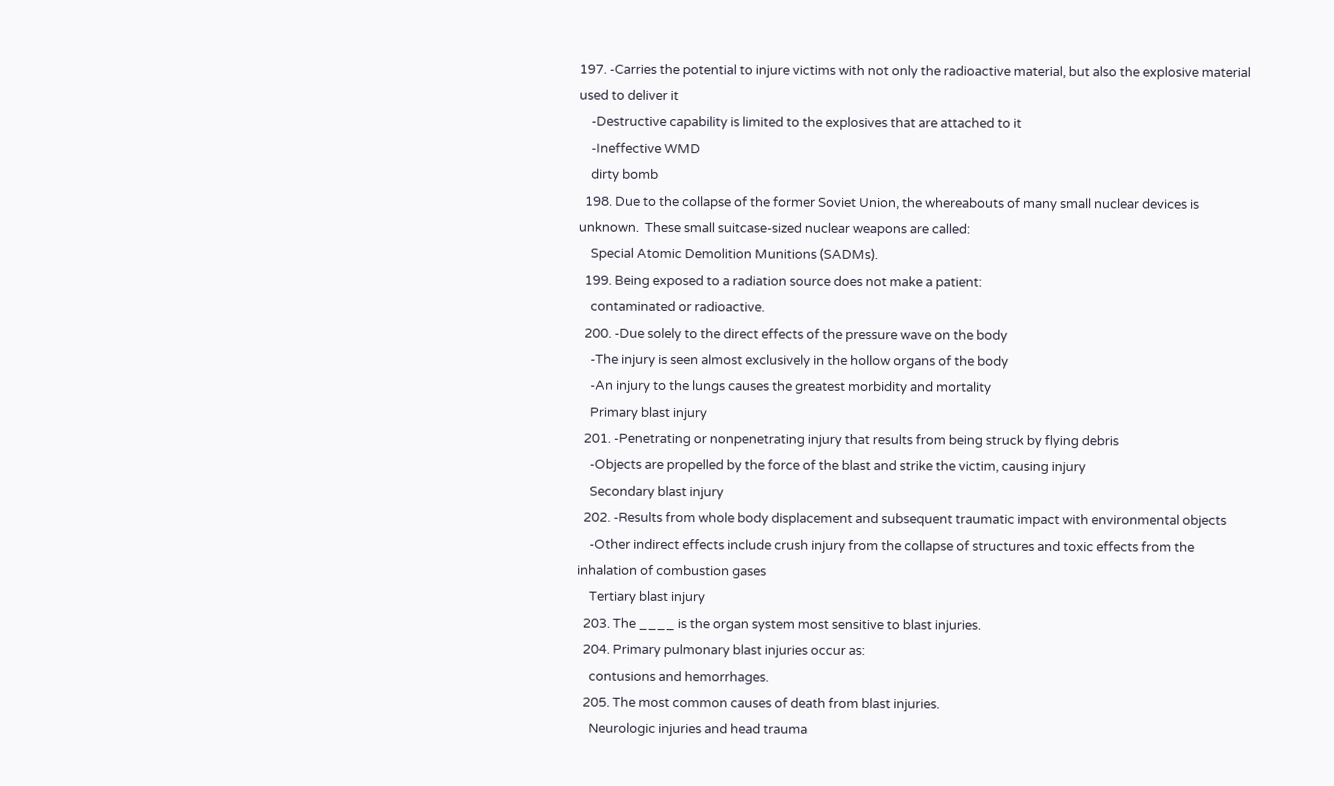197. -Carries the potential to injure victims with not only the radioactive material, but also the explosive material used to deliver it
    -Destructive capability is limited to the explosives that are attached to it
    -Ineffective WMD
    dirty bomb
  198. Due to the collapse of the former Soviet Union, the whereabouts of many small nuclear devices is unknown.  These small suitcase-sized nuclear weapons are called:
    Special Atomic Demolition Munitions (SADMs).
  199. Being exposed to a radiation source does not make a patient:
    contaminated or radioactive.
  200. -Due solely to the direct effects of the pressure wave on the body
    -The injury is seen almost exclusively in the hollow organs of the body
    -An injury to the lungs causes the greatest morbidity and mortality
    Primary blast injury
  201. -Penetrating or nonpenetrating injury that results from being struck by flying debris
    -Objects are propelled by the force of the blast and strike the victim, causing injury
    Secondary blast injury
  202. -Results from whole body displacement and subsequent traumatic impact with environmental objects
    -Other indirect effects include crush injury from the collapse of structures and toxic effects from the inhalation of combustion gases
    Tertiary blast injury
  203. The ____ is the organ system most sensitive to blast injuries.
  204. Primary pulmonary blast injuries occur as:
    contusions and hemorrhages.
  205. The most common causes of death from blast injuries.
    Neurologic injuries and head trauma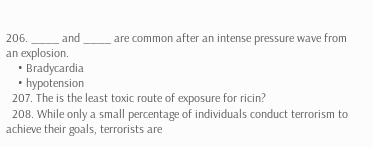206. ____ and ____ are common after an intense pressure wave from an explosion.
    • Bradycardia
    • hypotension
  207. The is the least toxic route of exposure for ricin?
  208. While only a small percentage of individuals conduct terrorism to achieve their goals, terrorists are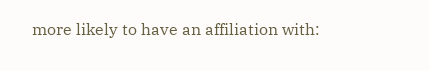more likely to have an affiliation with: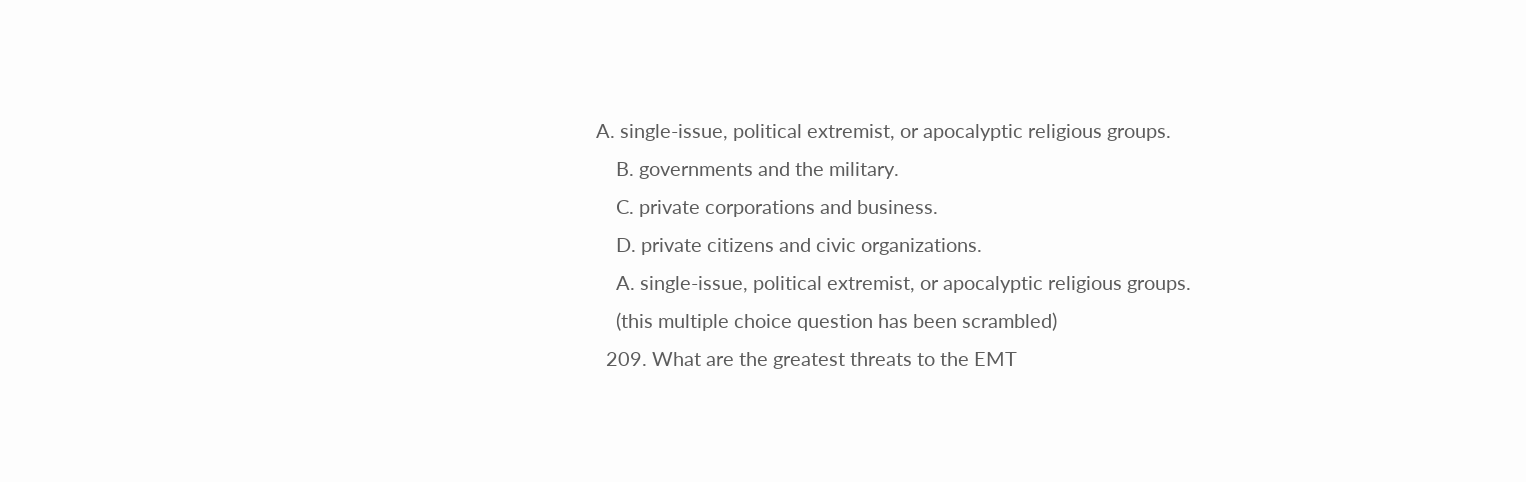A. single-issue, political extremist, or apocalyptic religious groups.
    B. governments and the military.
    C. private corporations and business.
    D. private citizens and civic organizations.
    A. single-issue, political extremist, or apocalyptic religious groups.
    (this multiple choice question has been scrambled)
  209. What are the greatest threats to the EMT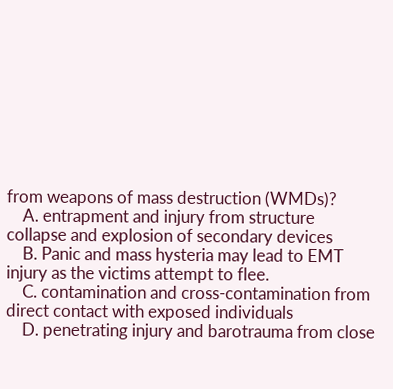from weapons of mass destruction (WMDs)?
    A. entrapment and injury from structure collapse and explosion of secondary devices
    B. Panic and mass hysteria may lead to EMT injury as the victims attempt to flee.
    C. contamination and cross-contamination from direct contact with exposed individuals
    D. penetrating injury and barotrauma from close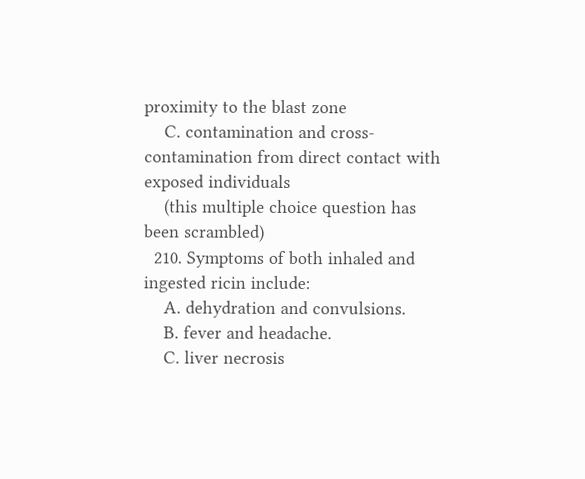proximity to the blast zone
    C. contamination and cross-contamination from direct contact with exposed individuals
    (this multiple choice question has been scrambled)
  210. Symptoms of both inhaled and ingested ricin include:
    A. dehydration and convulsions.
    B. fever and headache.
    C. liver necrosis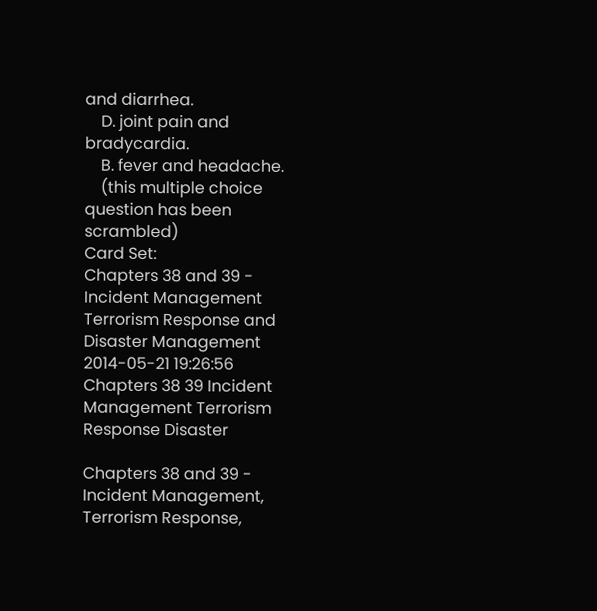and diarrhea.
    D. joint pain and bradycardia.
    B. fever and headache.
    (this multiple choice question has been scrambled)
Card Set:
Chapters 38 and 39 - Incident Management Terrorism Response and Disaster Management
2014-05-21 19:26:56
Chapters 38 39 Incident Management Terrorism Response Disaster

Chapters 38 and 39 - Incident Management, Terrorism Response,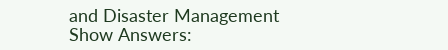and Disaster Management
Show Answers: